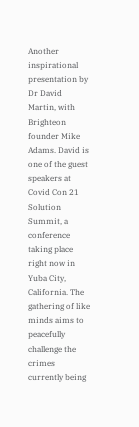Another inspirational presentation by Dr David Martin, with Brighteon founder Mike Adams. David is one of the guest speakers at Covid Con 21 Solution Summit, a conference taking place right now in Yuba City, California. The gathering of like minds aims to peacefully challenge the crimes currently being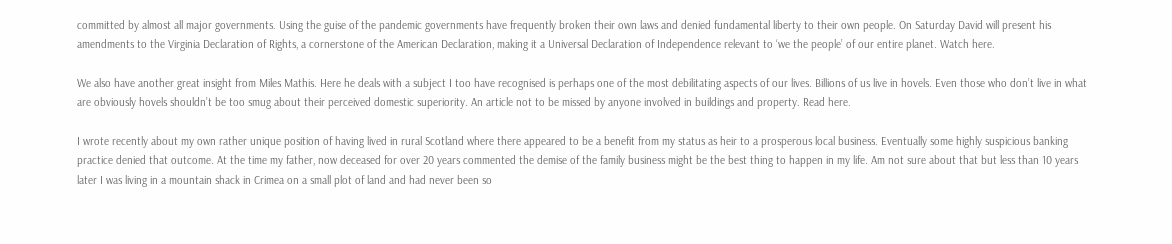committed by almost all major governments. Using the guise of the pandemic governments have frequently broken their own laws and denied fundamental liberty to their own people. On Saturday David will present his amendments to the Virginia Declaration of Rights, a cornerstone of the American Declaration, making it a Universal Declaration of Independence relevant to ‘we the people’ of our entire planet. Watch here.

We also have another great insight from Miles Mathis. Here he deals with a subject I too have recognised is perhaps one of the most debilitating aspects of our lives. Billions of us live in hovels. Even those who don’t live in what are obviously hovels shouldn’t be too smug about their perceived domestic superiority. An article not to be missed by anyone involved in buildings and property. Read here.

I wrote recently about my own rather unique position of having lived in rural Scotland where there appeared to be a benefit from my status as heir to a prosperous local business. Eventually some highly suspicious banking practice denied that outcome. At the time my father, now deceased for over 20 years commented the demise of the family business might be the best thing to happen in my life. Am not sure about that but less than 10 years later I was living in a mountain shack in Crimea on a small plot of land and had never been so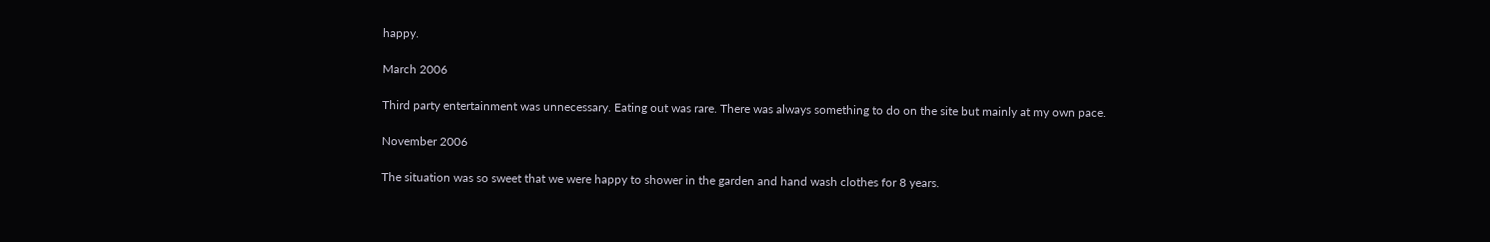happy.

March 2006

Third party entertainment was unnecessary. Eating out was rare. There was always something to do on the site but mainly at my own pace.

November 2006

The situation was so sweet that we were happy to shower in the garden and hand wash clothes for 8 years.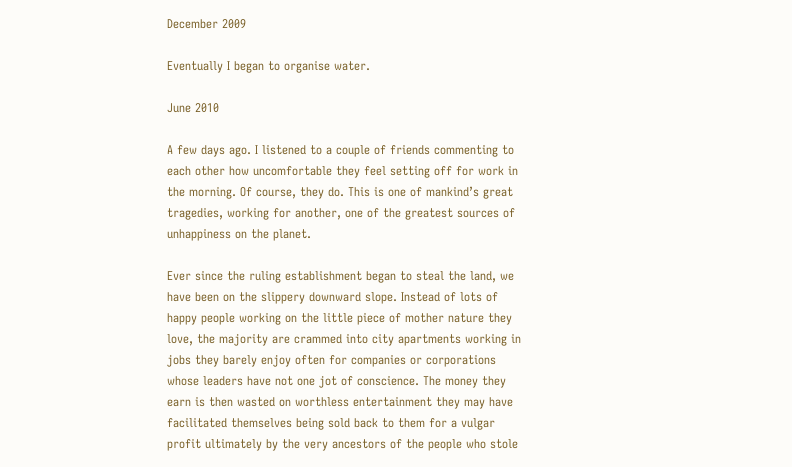December 2009

Eventually I began to organise water.

June 2010

A few days ago. I listened to a couple of friends commenting to each other how uncomfortable they feel setting off for work in the morning. Of course, they do. This is one of mankind’s great tragedies, working for another, one of the greatest sources of unhappiness on the planet.

Ever since the ruling establishment began to steal the land, we have been on the slippery downward slope. Instead of lots of happy people working on the little piece of mother nature they love, the majority are crammed into city apartments working in jobs they barely enjoy often for companies or corporations whose leaders have not one jot of conscience. The money they earn is then wasted on worthless entertainment they may have facilitated themselves being sold back to them for a vulgar profit ultimately by the very ancestors of the people who stole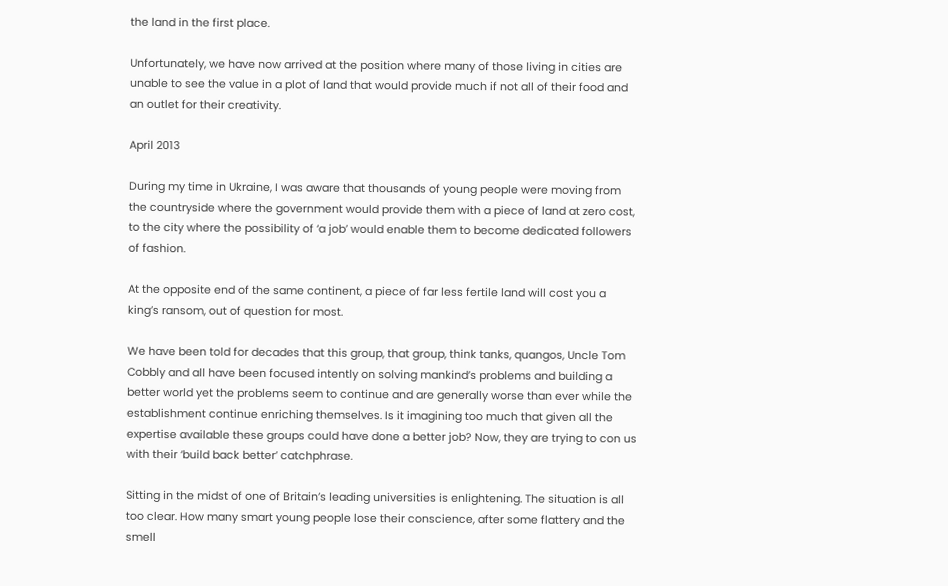the land in the first place.

Unfortunately, we have now arrived at the position where many of those living in cities are unable to see the value in a plot of land that would provide much if not all of their food and an outlet for their creativity.

April 2013

During my time in Ukraine, I was aware that thousands of young people were moving from the countryside where the government would provide them with a piece of land at zero cost, to the city where the possibility of ‘a job’ would enable them to become dedicated followers of fashion.

At the opposite end of the same continent, a piece of far less fertile land will cost you a king’s ransom, out of question for most.

We have been told for decades that this group, that group, think tanks, quangos, Uncle Tom Cobbly and all have been focused intently on solving mankind’s problems and building a better world yet the problems seem to continue and are generally worse than ever while the establishment continue enriching themselves. Is it imagining too much that given all the expertise available these groups could have done a better job? Now, they are trying to con us with their ‘build back better’ catchphrase.

Sitting in the midst of one of Britain’s leading universities is enlightening. The situation is all too clear. How many smart young people lose their conscience, after some flattery and the smell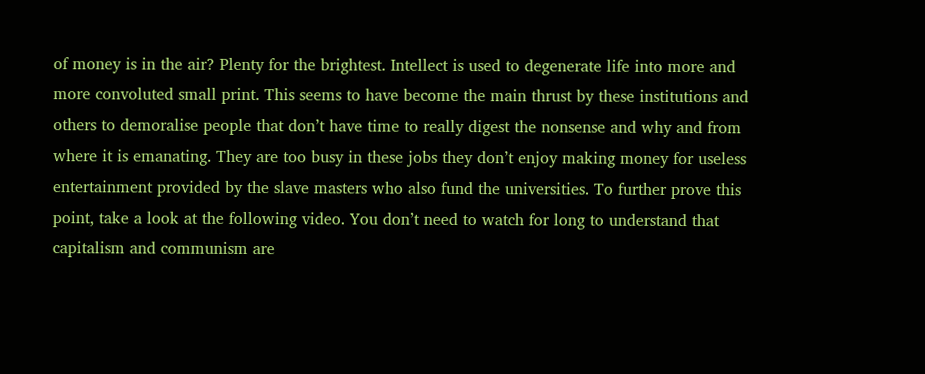of money is in the air? Plenty for the brightest. Intellect is used to degenerate life into more and more convoluted small print. This seems to have become the main thrust by these institutions and others to demoralise people that don’t have time to really digest the nonsense and why and from where it is emanating. They are too busy in these jobs they don’t enjoy making money for useless entertainment provided by the slave masters who also fund the universities. To further prove this point, take a look at the following video. You don’t need to watch for long to understand that capitalism and communism are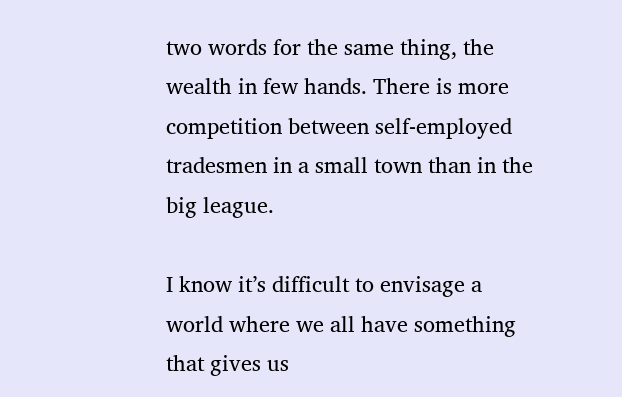two words for the same thing, the wealth in few hands. There is more competition between self-employed tradesmen in a small town than in the big league.

I know it’s difficult to envisage a world where we all have something that gives us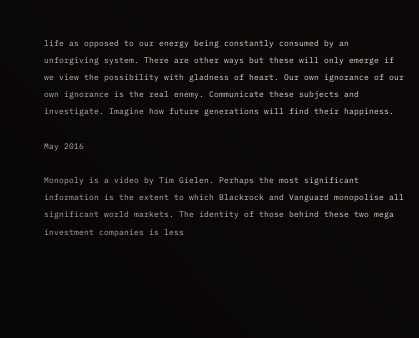life as opposed to our energy being constantly consumed by an unforgiving system. There are other ways but these will only emerge if we view the possibility with gladness of heart. Our own ignorance of our own ignorance is the real enemy. Communicate these subjects and investigate. Imagine how future generations will find their happiness.

May 2016

Monopoly is a video by Tim Gielen. Perhaps the most significant information is the extent to which Blackrock and Vanguard monopolise all significant world markets. The identity of those behind these two mega investment companies is less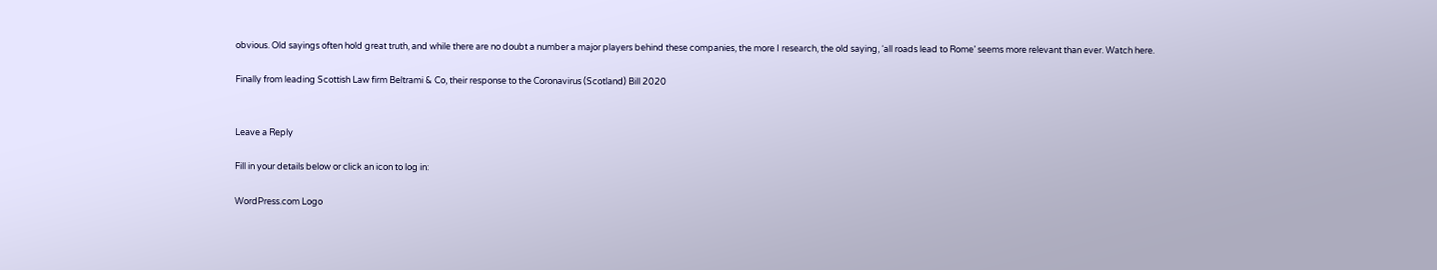obvious. Old sayings often hold great truth, and while there are no doubt a number a major players behind these companies, the more I research, the old saying, ‘all roads lead to Rome’ seems more relevant than ever. Watch here.

Finally from leading Scottish Law firm Beltrami & Co, their response to the Coronavirus (Scotland) Bill 2020


Leave a Reply

Fill in your details below or click an icon to log in:

WordPress.com Logo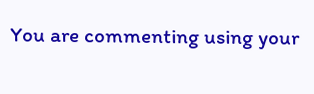You are commenting using your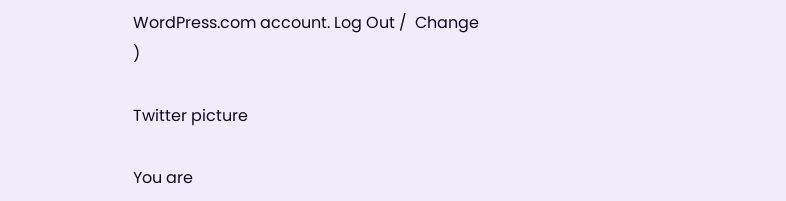WordPress.com account. Log Out /  Change )

Twitter picture

You are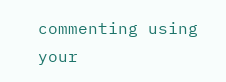commenting using your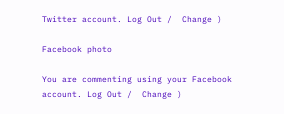Twitter account. Log Out /  Change )

Facebook photo

You are commenting using your Facebook account. Log Out /  Change )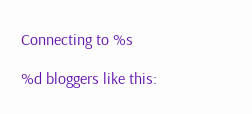Connecting to %s

%d bloggers like this: